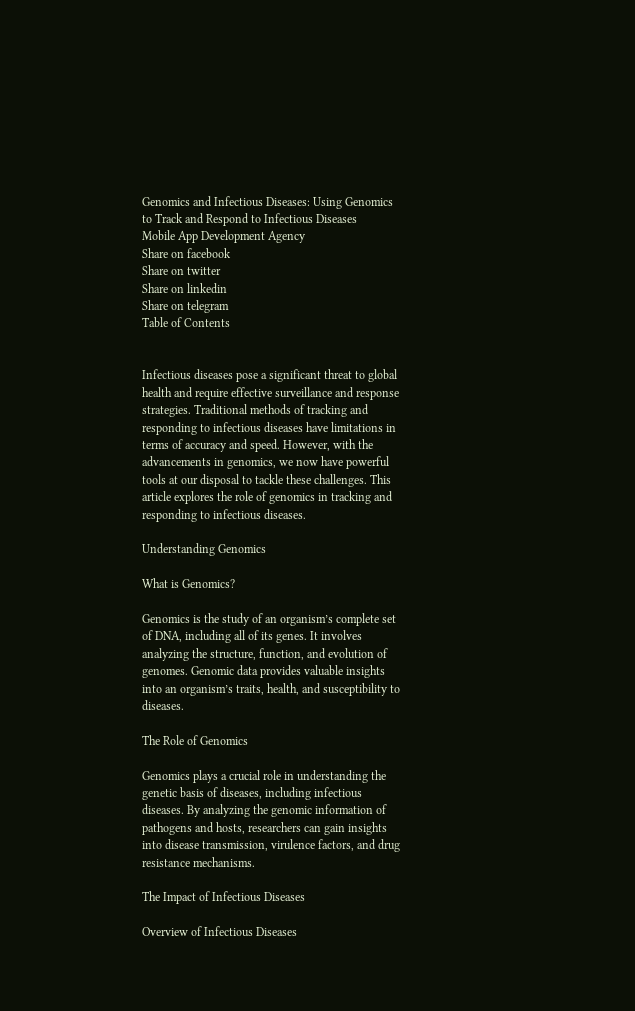Genomics and Infectious Diseases: Using Genomics to Track and Respond to Infectious Diseases
Mobile App Development Agency
Share on facebook
Share on twitter
Share on linkedin
Share on telegram
Table of Contents


Infectious diseases pose a significant threat to global health and require effective surveillance and response strategies. Traditional methods of tracking and responding to infectious diseases have limitations in terms of accuracy and speed. However, with the advancements in genomics, we now have powerful tools at our disposal to tackle these challenges. This article explores the role of genomics in tracking and responding to infectious diseases.

Understanding Genomics

What is Genomics?

Genomics is the study of an organism’s complete set of DNA, including all of its genes. It involves analyzing the structure, function, and evolution of genomes. Genomic data provides valuable insights into an organism’s traits, health, and susceptibility to diseases.

The Role of Genomics

Genomics plays a crucial role in understanding the genetic basis of diseases, including infectious diseases. By analyzing the genomic information of pathogens and hosts, researchers can gain insights into disease transmission, virulence factors, and drug resistance mechanisms.

The Impact of Infectious Diseases

Overview of Infectious Diseases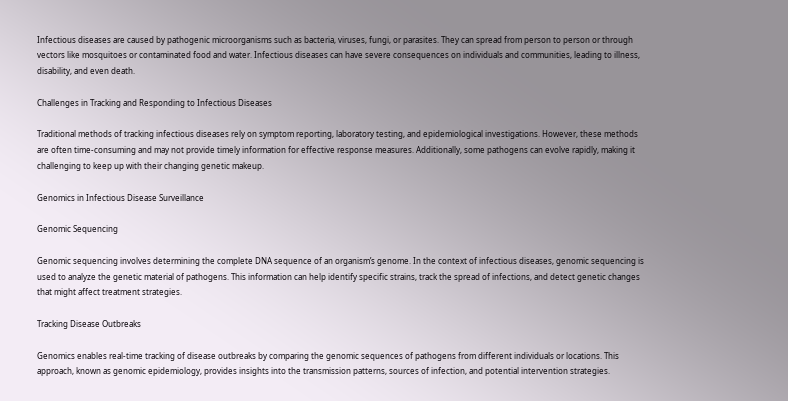Infectious diseases are caused by pathogenic microorganisms such as bacteria, viruses, fungi, or parasites. They can spread from person to person or through vectors like mosquitoes or contaminated food and water. Infectious diseases can have severe consequences on individuals and communities, leading to illness, disability, and even death.

Challenges in Tracking and Responding to Infectious Diseases

Traditional methods of tracking infectious diseases rely on symptom reporting, laboratory testing, and epidemiological investigations. However, these methods are often time-consuming and may not provide timely information for effective response measures. Additionally, some pathogens can evolve rapidly, making it challenging to keep up with their changing genetic makeup.

Genomics in Infectious Disease Surveillance

Genomic Sequencing

Genomic sequencing involves determining the complete DNA sequence of an organism’s genome. In the context of infectious diseases, genomic sequencing is used to analyze the genetic material of pathogens. This information can help identify specific strains, track the spread of infections, and detect genetic changes that might affect treatment strategies.

Tracking Disease Outbreaks

Genomics enables real-time tracking of disease outbreaks by comparing the genomic sequences of pathogens from different individuals or locations. This approach, known as genomic epidemiology, provides insights into the transmission patterns, sources of infection, and potential intervention strategies.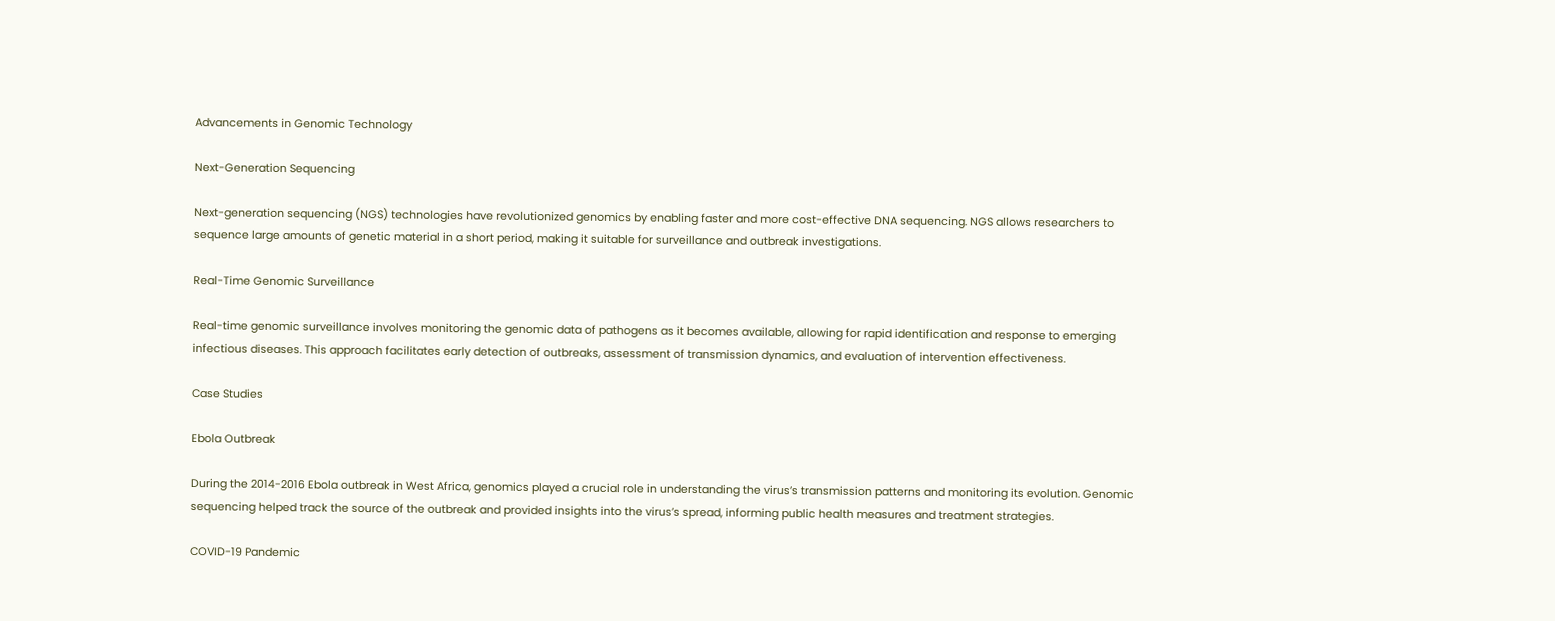Advancements in Genomic Technology

Next-Generation Sequencing

Next-generation sequencing (NGS) technologies have revolutionized genomics by enabling faster and more cost-effective DNA sequencing. NGS allows researchers to sequence large amounts of genetic material in a short period, making it suitable for surveillance and outbreak investigations.

Real-Time Genomic Surveillance

Real-time genomic surveillance involves monitoring the genomic data of pathogens as it becomes available, allowing for rapid identification and response to emerging infectious diseases. This approach facilitates early detection of outbreaks, assessment of transmission dynamics, and evaluation of intervention effectiveness.

Case Studies

Ebola Outbreak

During the 2014-2016 Ebola outbreak in West Africa, genomics played a crucial role in understanding the virus’s transmission patterns and monitoring its evolution. Genomic sequencing helped track the source of the outbreak and provided insights into the virus’s spread, informing public health measures and treatment strategies.

COVID-19 Pandemic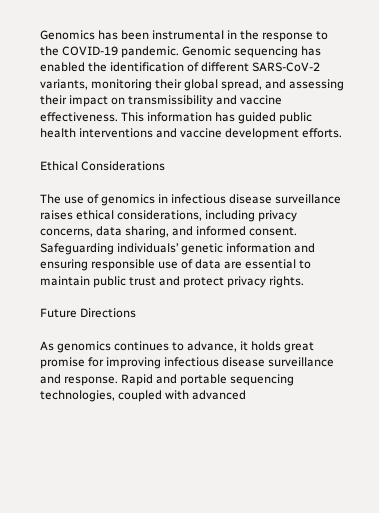Genomics has been instrumental in the response to the COVID-19 pandemic. Genomic sequencing has enabled the identification of different SARS-CoV-2 variants, monitoring their global spread, and assessing their impact on transmissibility and vaccine effectiveness. This information has guided public health interventions and vaccine development efforts.

Ethical Considerations

The use of genomics in infectious disease surveillance raises ethical considerations, including privacy concerns, data sharing, and informed consent. Safeguarding individuals’ genetic information and ensuring responsible use of data are essential to maintain public trust and protect privacy rights.

Future Directions

As genomics continues to advance, it holds great promise for improving infectious disease surveillance and response. Rapid and portable sequencing technologies, coupled with advanced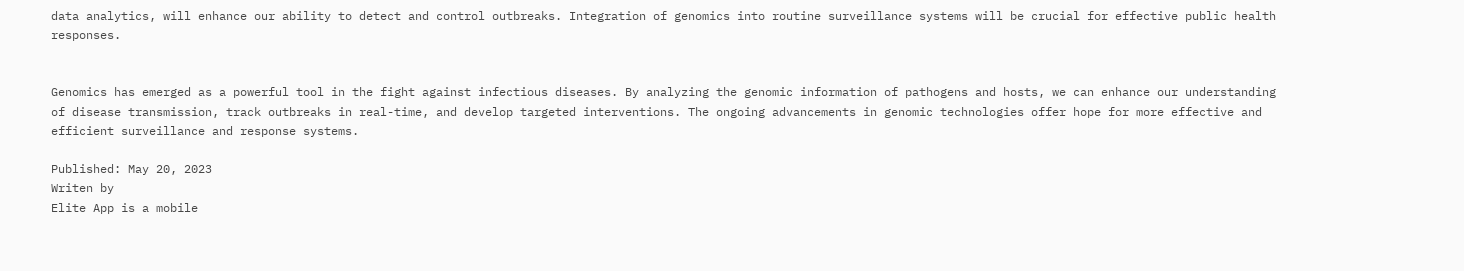data analytics, will enhance our ability to detect and control outbreaks. Integration of genomics into routine surveillance systems will be crucial for effective public health responses.


Genomics has emerged as a powerful tool in the fight against infectious diseases. By analyzing the genomic information of pathogens and hosts, we can enhance our understanding of disease transmission, track outbreaks in real-time, and develop targeted interventions. The ongoing advancements in genomic technologies offer hope for more effective and efficient surveillance and response systems.

Published: May 20, 2023
Writen by
Elite App is a mobile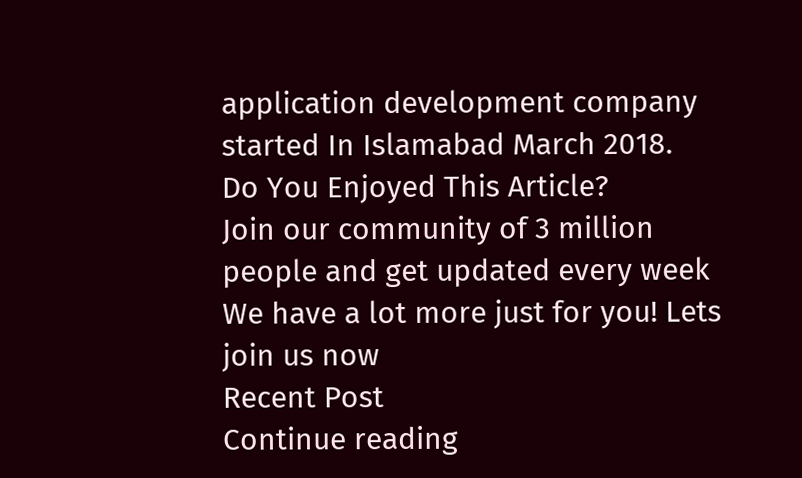application development company started In Islamabad March 2018.
Do You Enjoyed This Article?
Join our community of 3 million people and get updated every week We have a lot more just for you! Lets join us now
Recent Post
Continue reading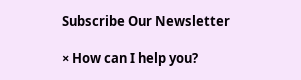Subscribe Our Newsletter

× How can I help you?